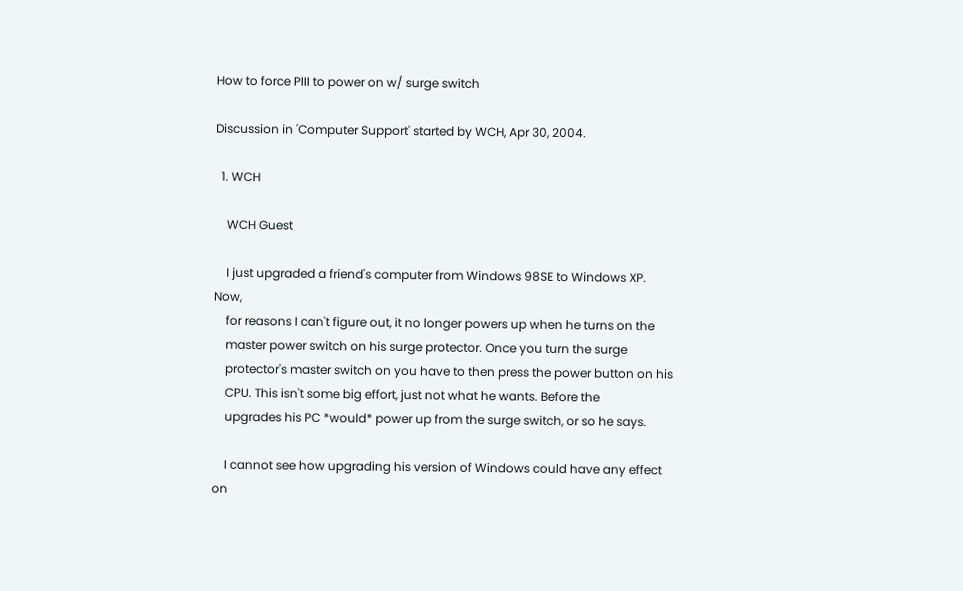How to force PIII to power on w/ surge switch

Discussion in 'Computer Support' started by WCH, Apr 30, 2004.

  1. WCH

    WCH Guest

    I just upgraded a friend's computer from Windows 98SE to Windows XP. Now,
    for reasons I can't figure out, it no longer powers up when he turns on the
    master power switch on his surge protector. Once you turn the surge
    protector's master switch on you have to then press the power button on his
    CPU. This isn't some big effort, just not what he wants. Before the
    upgrades his PC *would* power up from the surge switch, or so he says.

    I cannot see how upgrading his version of Windows could have any effect on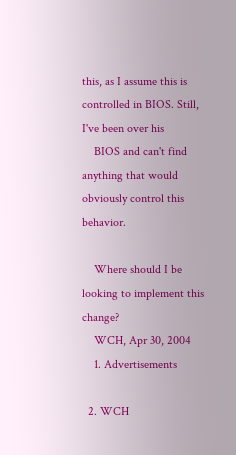this, as I assume this is controlled in BIOS. Still, I've been over his
    BIOS and can't find anything that would obviously control this behavior.

    Where should I be looking to implement this change?
    WCH, Apr 30, 2004
    1. Advertisements

  2. WCH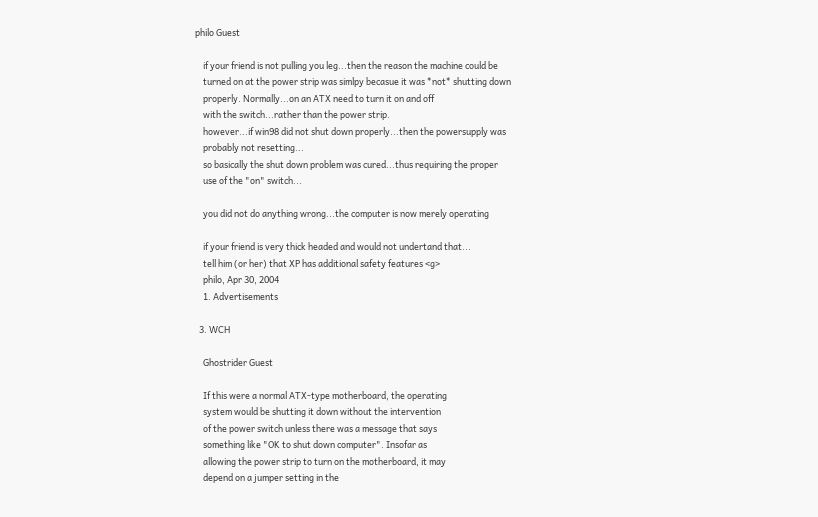philo Guest

    if your friend is not pulling you leg...then the reason the machine could be
    turned on at the power strip was simlpy becasue it was *not* shutting down
    properly. Normally...on an ATX need to turn it on and off
    with the switch...rather than the power strip.
    however...if win98 did not shut down properly...then the powersupply was
    probably not resetting...
    so basically the shut down problem was cured...thus requiring the proper
    use of the "on" switch...

    you did not do anything wrong...the computer is now merely operating

    if your friend is very thick headed and would not undertand that...
    tell him (or her) that XP has additional safety features <g>
    philo, Apr 30, 2004
    1. Advertisements

  3. WCH

    Ghostrider Guest

    If this were a normal ATX-type motherboard, the operating
    system would be shutting it down without the intervention
    of the power switch unless there was a message that says
    something like "OK to shut down computer". Insofar as
    allowing the power strip to turn on the motherboard, it may
    depend on a jumper setting in the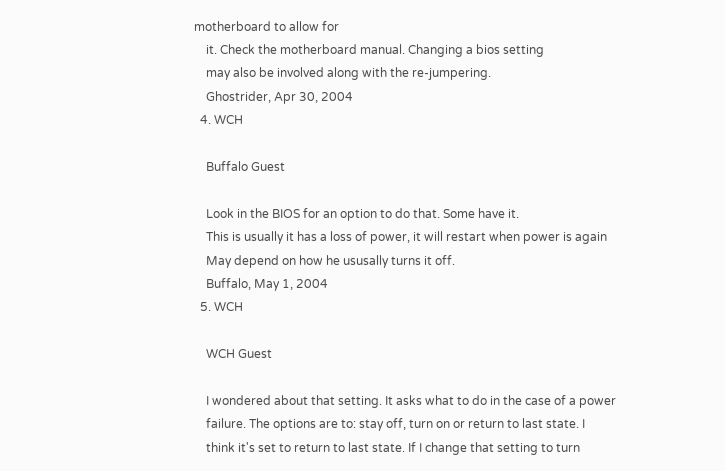motherboard to allow for
    it. Check the motherboard manual. Changing a bios setting
    may also be involved along with the re-jumpering.
    Ghostrider, Apr 30, 2004
  4. WCH

    Buffalo Guest

    Look in the BIOS for an option to do that. Some have it.
    This is usually it has a loss of power, it will restart when power is again
    May depend on how he ususally turns it off.
    Buffalo, May 1, 2004
  5. WCH

    WCH Guest

    I wondered about that setting. It asks what to do in the case of a power
    failure. The options are to: stay off, turn on or return to last state. I
    think it's set to return to last state. If I change that setting to turn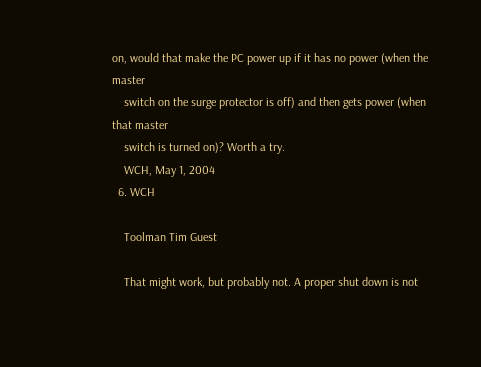on, would that make the PC power up if it has no power (when the master
    switch on the surge protector is off) and then gets power (when that master
    switch is turned on)? Worth a try.
    WCH, May 1, 2004
  6. WCH

    Toolman Tim Guest

    That might work, but probably not. A proper shut down is not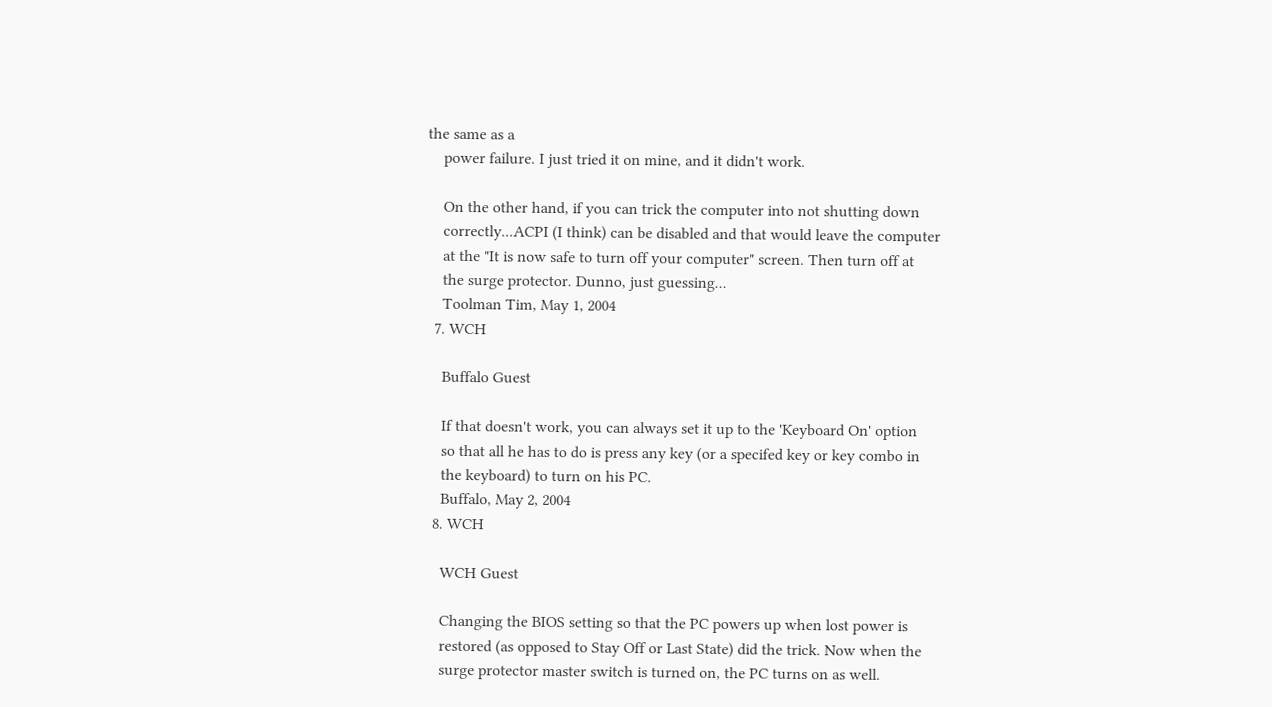the same as a
    power failure. I just tried it on mine, and it didn't work.

    On the other hand, if you can trick the computer into not shutting down
    correctly...ACPI (I think) can be disabled and that would leave the computer
    at the "It is now safe to turn off your computer" screen. Then turn off at
    the surge protector. Dunno, just guessing...
    Toolman Tim, May 1, 2004
  7. WCH

    Buffalo Guest

    If that doesn't work, you can always set it up to the 'Keyboard On' option
    so that all he has to do is press any key (or a specifed key or key combo in
    the keyboard) to turn on his PC.
    Buffalo, May 2, 2004
  8. WCH

    WCH Guest

    Changing the BIOS setting so that the PC powers up when lost power is
    restored (as opposed to Stay Off or Last State) did the trick. Now when the
    surge protector master switch is turned on, the PC turns on as well.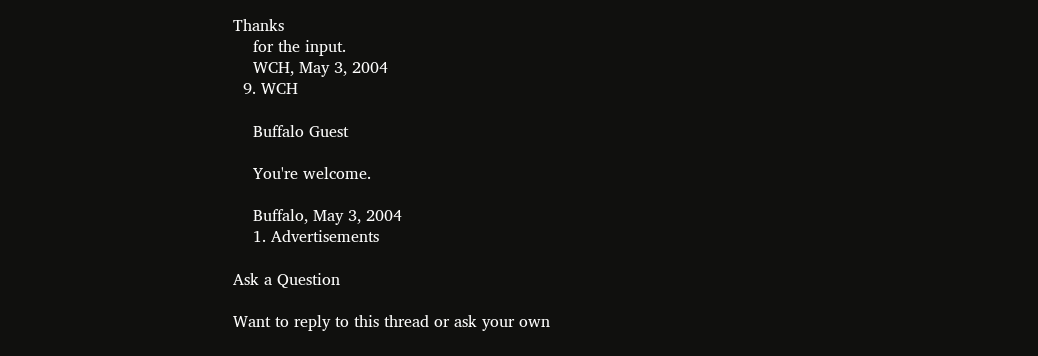Thanks
    for the input.
    WCH, May 3, 2004
  9. WCH

    Buffalo Guest

    You're welcome.

    Buffalo, May 3, 2004
    1. Advertisements

Ask a Question

Want to reply to this thread or ask your own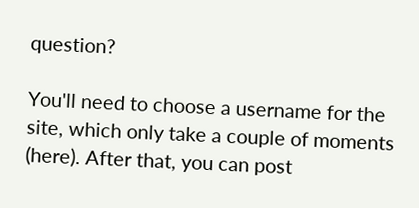question?

You'll need to choose a username for the site, which only take a couple of moments (here). After that, you can post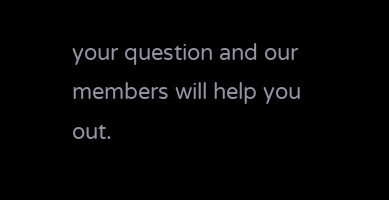your question and our members will help you out.